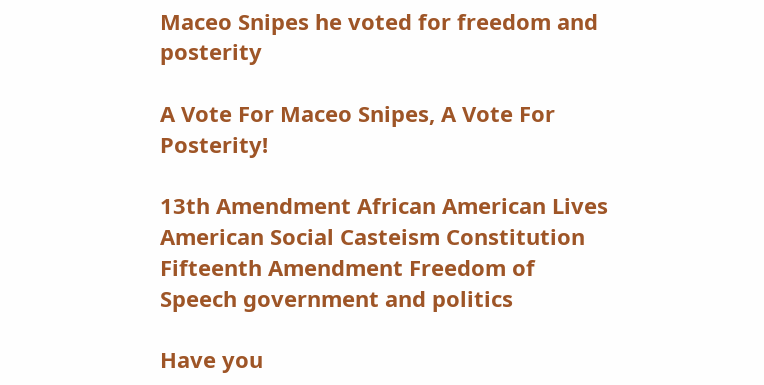Maceo Snipes he voted for freedom and posterity

A Vote For Maceo Snipes, A Vote For Posterity!

13th Amendment African American Lives American Social Casteism Constitution Fifteenth Amendment Freedom of Speech government and politics

Have you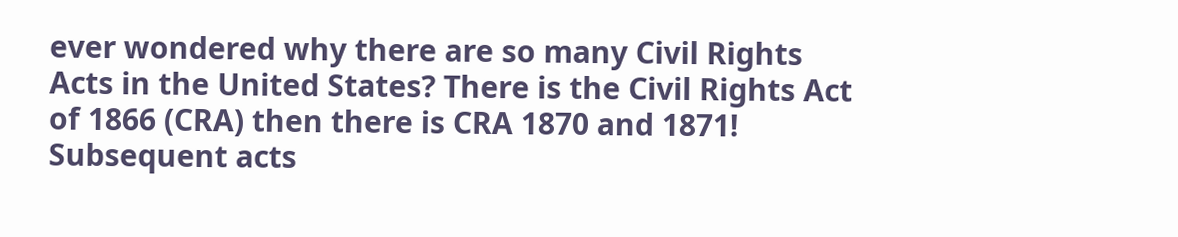ever wondered why there are so many Civil Rights Acts in the United States? There is the Civil Rights Act of 1866 (CRA) then there is CRA 1870 and 1871! Subsequent acts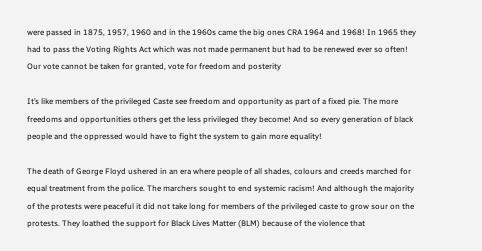were passed in 1875, 1957, 1960 and in the 1960s came the big ones CRA 1964 and 1968! In 1965 they had to pass the Voting Rights Act which was not made permanent but had to be renewed ever so often! Our vote cannot be taken for granted, vote for freedom and posterity

It’s like members of the privileged Caste see freedom and opportunity as part of a fixed pie. The more freedoms and opportunities others get the less privileged they become! And so every generation of black people and the oppressed would have to fight the system to gain more equality!

The death of George Floyd ushered in an era where people of all shades, colours and creeds marched for equal treatment from the police. The marchers sought to end systemic racism! And although the majority of the protests were peaceful it did not take long for members of the privileged caste to grow sour on the protests. They loathed the support for Black Lives Matter (BLM) because of the violence that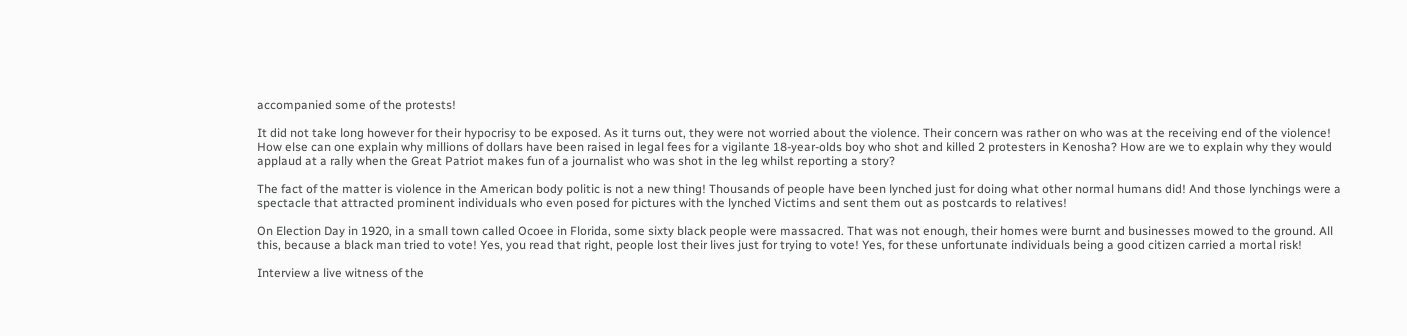accompanied some of the protests!

It did not take long however for their hypocrisy to be exposed. As it turns out, they were not worried about the violence. Their concern was rather on who was at the receiving end of the violence! How else can one explain why millions of dollars have been raised in legal fees for a vigilante 18-year-olds boy who shot and killed 2 protesters in Kenosha? How are we to explain why they would applaud at a rally when the Great Patriot makes fun of a journalist who was shot in the leg whilst reporting a story?

The fact of the matter is violence in the American body politic is not a new thing! Thousands of people have been lynched just for doing what other normal humans did! And those lynchings were a spectacle that attracted prominent individuals who even posed for pictures with the lynched Victims and sent them out as postcards to relatives!

On Election Day in 1920, in a small town called Ocoee in Florida, some sixty black people were massacred. That was not enough, their homes were burnt and businesses mowed to the ground. All this, because a black man tried to vote! Yes, you read that right, people lost their lives just for trying to vote! Yes, for these unfortunate individuals being a good citizen carried a mortal risk!

Interview a live witness of the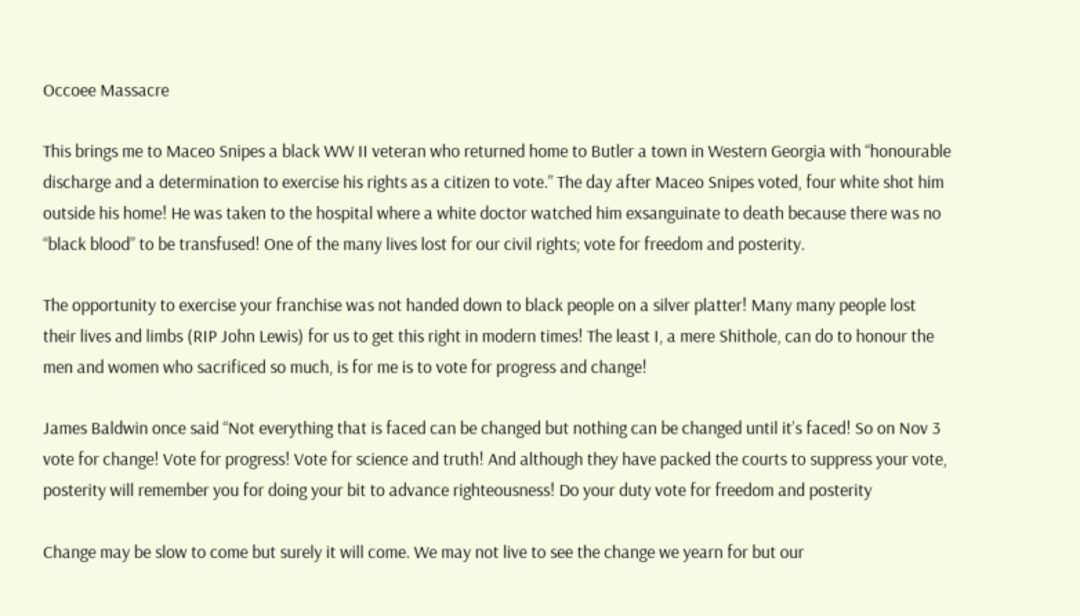Occoee Massacre

This brings me to Maceo Snipes a black WW II veteran who returned home to Butler a town in Western Georgia with “honourable discharge and a determination to exercise his rights as a citizen to vote.” The day after Maceo Snipes voted, four white shot him outside his home! He was taken to the hospital where a white doctor watched him exsanguinate to death because there was no “black blood” to be transfused! One of the many lives lost for our civil rights; vote for freedom and posterity.

The opportunity to exercise your franchise was not handed down to black people on a silver platter! Many many people lost their lives and limbs (RIP John Lewis) for us to get this right in modern times! The least I, a mere Shithole, can do to honour the men and women who sacrificed so much, is for me is to vote for progress and change!

James Baldwin once said “Not everything that is faced can be changed but nothing can be changed until it’s faced! So on Nov 3 vote for change! Vote for progress! Vote for science and truth! And although they have packed the courts to suppress your vote, posterity will remember you for doing your bit to advance righteousness! Do your duty vote for freedom and posterity

Change may be slow to come but surely it will come. We may not live to see the change we yearn for but our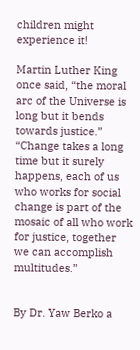children might experience it!

Martin Luther King once said, “the moral arc of the Universe is long but it bends towards justice.” “Change takes a long time but it surely happens, each of us who works for social change is part of the mosaic of all who work for justice, together we can accomplish multitudes.”


By Dr. Yaw Berko a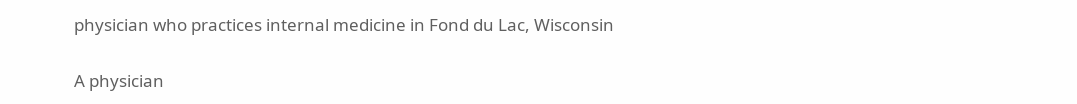physician who practices internal medicine in Fond du Lac, Wisconsin


A physician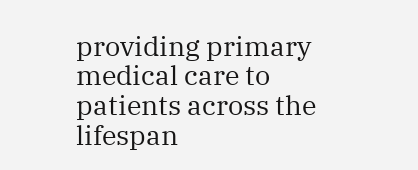providing primary medical care to patients across the lifespan